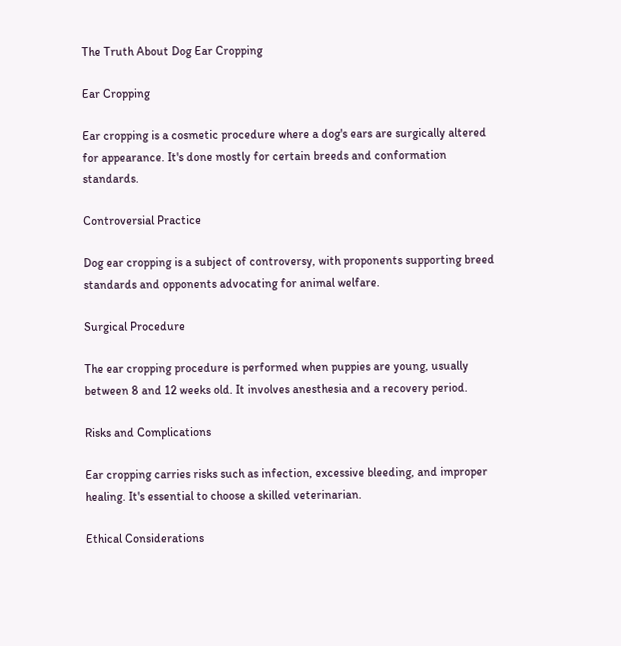The Truth About Dog Ear Cropping

Ear Cropping

Ear cropping is a cosmetic procedure where a dog's ears are surgically altered for appearance. It's done mostly for certain breeds and conformation standards.

Controversial Practice

Dog ear cropping is a subject of controversy, with proponents supporting breed standards and opponents advocating for animal welfare.

Surgical Procedure

The ear cropping procedure is performed when puppies are young, usually between 8 and 12 weeks old. It involves anesthesia and a recovery period.

Risks and Complications

Ear cropping carries risks such as infection, excessive bleeding, and improper healing. It's essential to choose a skilled veterinarian.

Ethical Considerations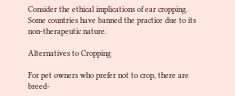Consider the ethical implications of ear cropping. Some countries have banned the practice due to its non-therapeutic nature.

Alternatives to Cropping

For pet owners who prefer not to crop, there are breed-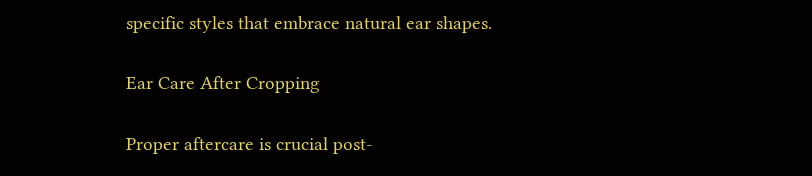specific styles that embrace natural ear shapes.

Ear Care After Cropping

Proper aftercare is crucial post-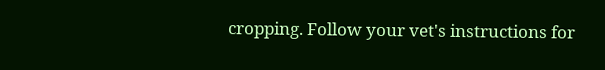cropping. Follow your vet's instructions for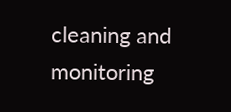cleaning and monitoring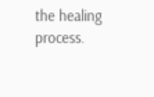the healing process.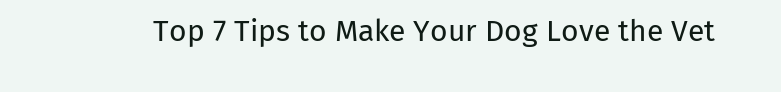Top 7 Tips to Make Your Dog Love the Vet